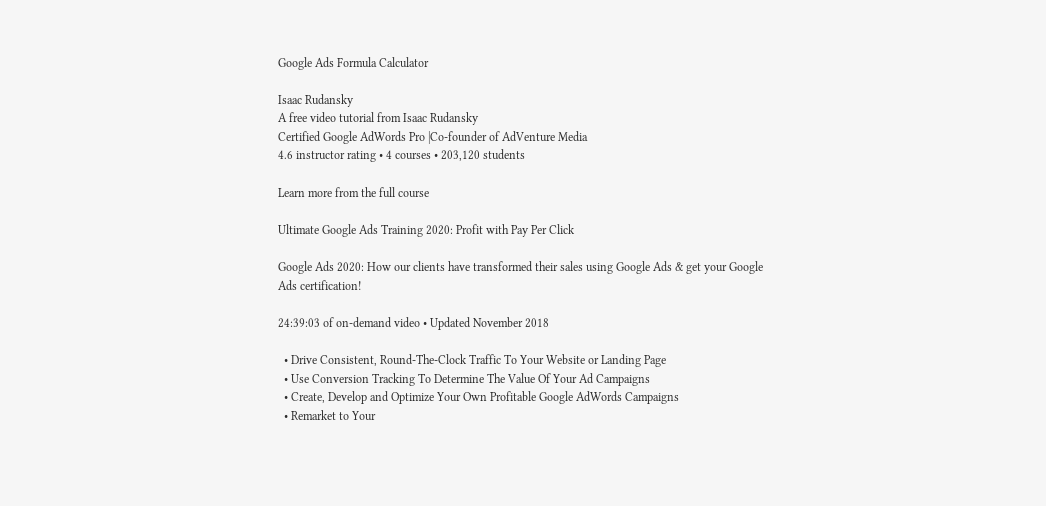Google Ads Formula Calculator

Isaac Rudansky
A free video tutorial from Isaac Rudansky
Certified Google AdWords Pro |Co-founder of AdVenture Media
4.6 instructor rating • 4 courses • 203,120 students

Learn more from the full course

Ultimate Google Ads Training 2020: Profit with Pay Per Click

Google Ads 2020: How our clients have transformed their sales using Google Ads & get your Google Ads certification!

24:39:03 of on-demand video • Updated November 2018

  • Drive Consistent, Round-The-Clock Traffic To Your Website or Landing Page
  • Use Conversion Tracking To Determine The Value Of Your Ad Campaigns
  • Create, Develop and Optimize Your Own Profitable Google AdWords Campaigns
  • Remarket to Your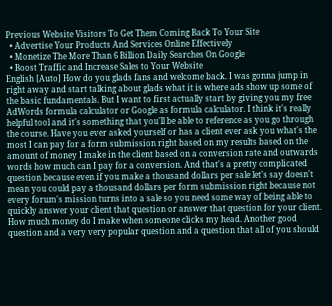Previous Website Visitors To Get Them Coming Back To Your Site
  • Advertise Your Products And Services Online Effectively
  • Monetize The More Than 6 Billion Daily Searches On Google
  • Boost Traffic and Increase Sales to Your Website
English [Auto] How do you glads fans and welcome back. I was gonna jump in right away and start talking about glads what it is where ads show up some of the basic fundamentals. But I want to first actually start by giving you my free AdWords formula calculator or Google as formula calculator. I think it's really helpful tool and it's something that you'll be able to reference as you go through the course. Have you ever asked yourself or has a client ever ask you what's the most I can pay for a form submission right based on my results based on the amount of money I make in the client based on a conversion rate and outwards words how much can I pay for a conversion. And that's a pretty complicated question because even if you make a thousand dollars per sale let's say doesn't mean you could pay a thousand dollars per form submission right because not every forum's mission turns into a sale so you need some way of being able to quickly answer your client that question or answer that question for your client. How much money do I make when someone clicks my head. Another good question and a very very popular question and a question that all of you should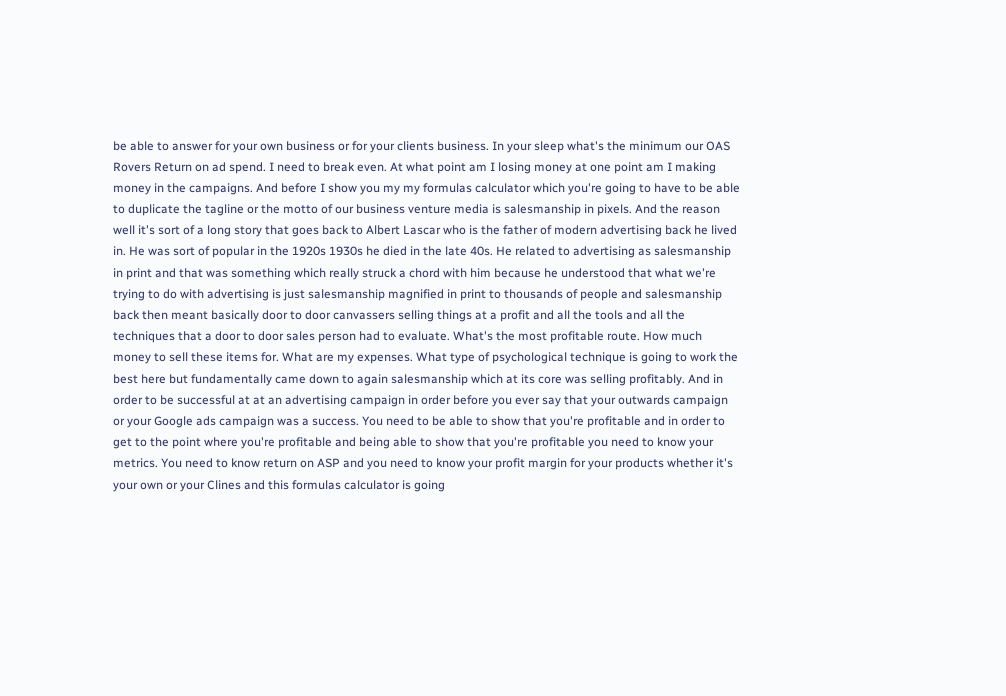be able to answer for your own business or for your clients business. In your sleep what's the minimum our OAS Rovers Return on ad spend. I need to break even. At what point am I losing money at one point am I making money in the campaigns. And before I show you my my formulas calculator which you're going to have to be able to duplicate the tagline or the motto of our business venture media is salesmanship in pixels. And the reason well it's sort of a long story that goes back to Albert Lascar who is the father of modern advertising back he lived in. He was sort of popular in the 1920s 1930s he died in the late 40s. He related to advertising as salesmanship in print and that was something which really struck a chord with him because he understood that what we're trying to do with advertising is just salesmanship magnified in print to thousands of people and salesmanship back then meant basically door to door canvassers selling things at a profit and all the tools and all the techniques that a door to door sales person had to evaluate. What's the most profitable route. How much money to sell these items for. What are my expenses. What type of psychological technique is going to work the best here but fundamentally came down to again salesmanship which at its core was selling profitably. And in order to be successful at at an advertising campaign in order before you ever say that your outwards campaign or your Google ads campaign was a success. You need to be able to show that you're profitable and in order to get to the point where you're profitable and being able to show that you're profitable you need to know your metrics. You need to know return on ASP and you need to know your profit margin for your products whether it's your own or your Clines and this formulas calculator is going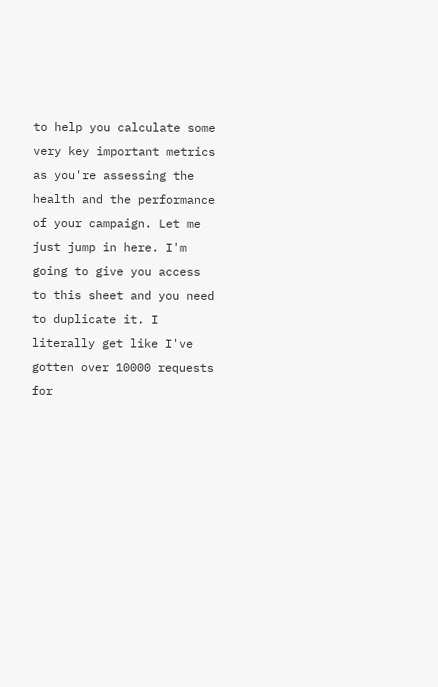to help you calculate some very key important metrics as you're assessing the health and the performance of your campaign. Let me just jump in here. I'm going to give you access to this sheet and you need to duplicate it. I literally get like I've gotten over 10000 requests for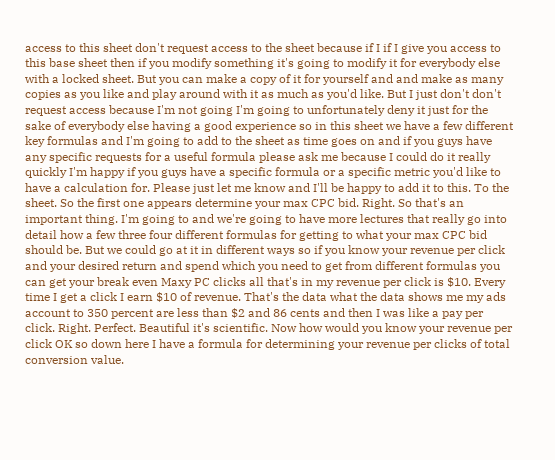access to this sheet don't request access to the sheet because if I if I give you access to this base sheet then if you modify something it's going to modify it for everybody else with a locked sheet. But you can make a copy of it for yourself and and make as many copies as you like and play around with it as much as you'd like. But I just don't don't request access because I'm not going I'm going to unfortunately deny it just for the sake of everybody else having a good experience so in this sheet we have a few different key formulas and I'm going to add to the sheet as time goes on and if you guys have any specific requests for a useful formula please ask me because I could do it really quickly I'm happy if you guys have a specific formula or a specific metric you'd like to have a calculation for. Please just let me know and I'll be happy to add it to this. To the sheet. So the first one appears determine your max CPC bid. Right. So that's an important thing. I'm going to and we're going to have more lectures that really go into detail how a few three four different formulas for getting to what your max CPC bid should be. But we could go at it in different ways so if you know your revenue per click and your desired return and spend which you need to get from different formulas you can get your break even Maxy PC clicks all that's in my revenue per click is $10. Every time I get a click I earn $10 of revenue. That's the data what the data shows me my ads account to 350 percent are less than $2 and 86 cents and then I was like a pay per click. Right. Perfect. Beautiful it's scientific. Now how would you know your revenue per click OK so down here I have a formula for determining your revenue per clicks of total conversion value.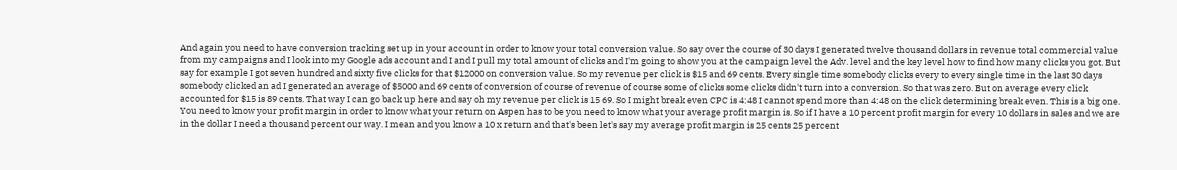And again you need to have conversion tracking set up in your account in order to know your total conversion value. So say over the course of 30 days I generated twelve thousand dollars in revenue total commercial value from my campaigns and I look into my Google ads account and I and I pull my total amount of clicks and I'm going to show you at the campaign level the Adv. level and the key level how to find how many clicks you got. But say for example I got seven hundred and sixty five clicks for that $12000 on conversion value. So my revenue per click is $15 and 69 cents. Every single time somebody clicks every to every single time in the last 30 days somebody clicked an ad I generated an average of $5000 and 69 cents of conversion of course of revenue of course some of clicks some clicks didn't turn into a conversion. So that was zero. But on average every click accounted for $15 is 89 cents. That way I can go back up here and say oh my revenue per click is 15 69. So I might break even CPC is 4:48 I cannot spend more than 4:48 on the click determining break even. This is a big one. You need to know your profit margin in order to know what your return on Aspen has to be you need to know what your average profit margin is. So if I have a 10 percent profit margin for every 10 dollars in sales and we are in the dollar I need a thousand percent our way. I mean and you know a 10 x return and that's been let's say my average profit margin is 25 cents 25 percent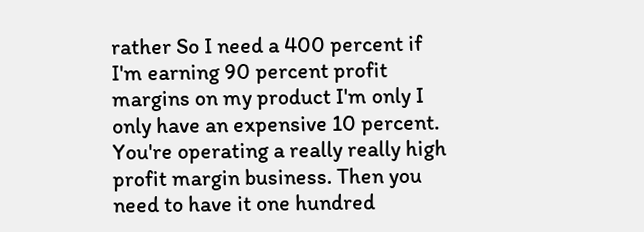rather So I need a 400 percent if I'm earning 90 percent profit margins on my product I'm only I only have an expensive 10 percent. You're operating a really really high profit margin business. Then you need to have it one hundred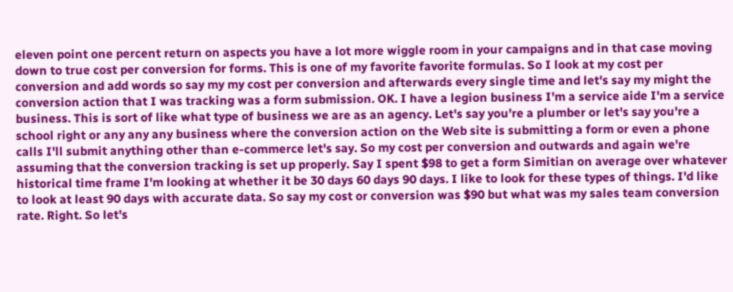eleven point one percent return on aspects you have a lot more wiggle room in your campaigns and in that case moving down to true cost per conversion for forms. This is one of my favorite favorite formulas. So I look at my cost per conversion and add words so say my my cost per conversion and afterwards every single time and let's say my might the conversion action that I was tracking was a form submission. OK. I have a legion business I'm a service aide I'm a service business. This is sort of like what type of business we are as an agency. Let's say you're a plumber or let's say you're a school right or any any any business where the conversion action on the Web site is submitting a form or even a phone calls I'll submit anything other than e-commerce let's say. So my cost per conversion and outwards and again we're assuming that the conversion tracking is set up properly. Say I spent $98 to get a form Simitian on average over whatever historical time frame I'm looking at whether it be 30 days 60 days 90 days. I like to look for these types of things. I'd like to look at least 90 days with accurate data. So say my cost or conversion was $90 but what was my sales team conversion rate. Right. So let's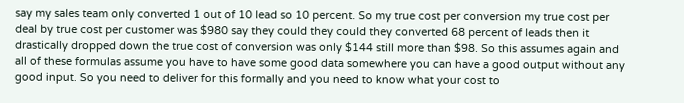say my sales team only converted 1 out of 10 lead so 10 percent. So my true cost per conversion my true cost per deal by true cost per customer was $980 say they could they could they converted 68 percent of leads then it drastically dropped down the true cost of conversion was only $144 still more than $98. So this assumes again and all of these formulas assume you have to have some good data somewhere you can have a good output without any good input. So you need to deliver for this formally and you need to know what your cost to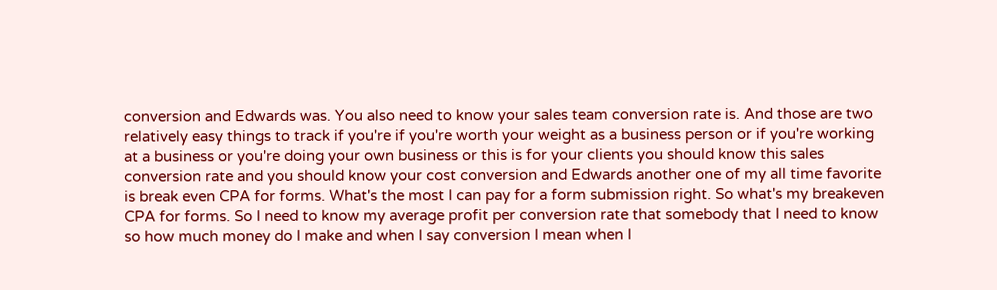conversion and Edwards was. You also need to know your sales team conversion rate is. And those are two relatively easy things to track if you're if you're worth your weight as a business person or if you're working at a business or you're doing your own business or this is for your clients you should know this sales conversion rate and you should know your cost conversion and Edwards another one of my all time favorite is break even CPA for forms. What's the most I can pay for a form submission right. So what's my breakeven CPA for forms. So I need to know my average profit per conversion rate that somebody that I need to know so how much money do I make and when I say conversion I mean when I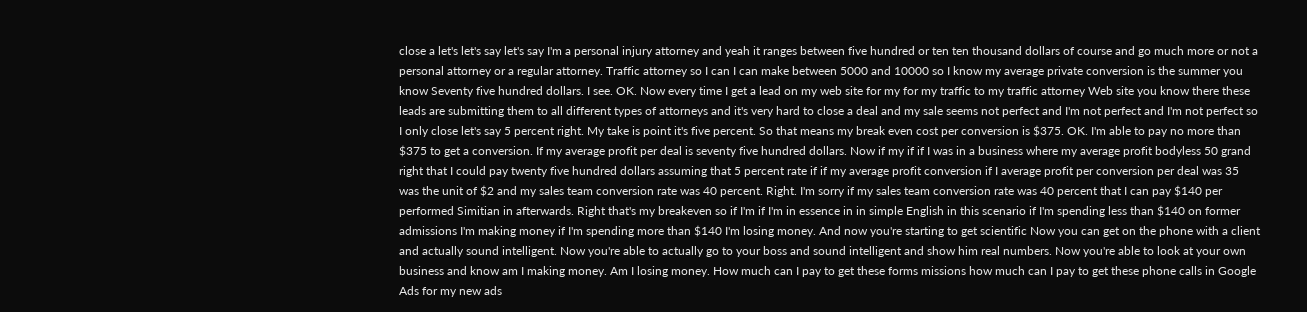close a let's let's say let's say I'm a personal injury attorney and yeah it ranges between five hundred or ten ten thousand dollars of course and go much more or not a personal attorney or a regular attorney. Traffic attorney so I can I can make between 5000 and 10000 so I know my average private conversion is the summer you know Seventy five hundred dollars. I see. OK. Now every time I get a lead on my web site for my for my traffic to my traffic attorney Web site you know there these leads are submitting them to all different types of attorneys and it's very hard to close a deal and my sale seems not perfect and I'm not perfect and I'm not perfect so I only close let's say 5 percent right. My take is point it's five percent. So that means my break even cost per conversion is $375. OK. I'm able to pay no more than $375 to get a conversion. If my average profit per deal is seventy five hundred dollars. Now if my if if I was in a business where my average profit bodyless 50 grand right that I could pay twenty five hundred dollars assuming that 5 percent rate if if my average profit conversion if I average profit per conversion per deal was 35 was the unit of $2 and my sales team conversion rate was 40 percent. Right. I'm sorry if my sales team conversion rate was 40 percent that I can pay $140 per performed Simitian in afterwards. Right that's my breakeven so if I'm if I'm in essence in in simple English in this scenario if I'm spending less than $140 on former admissions I'm making money if I'm spending more than $140 I'm losing money. And now you're starting to get scientific Now you can get on the phone with a client and actually sound intelligent. Now you're able to actually go to your boss and sound intelligent and show him real numbers. Now you're able to look at your own business and know am I making money. Am I losing money. How much can I pay to get these forms missions how much can I pay to get these phone calls in Google Ads for my new ads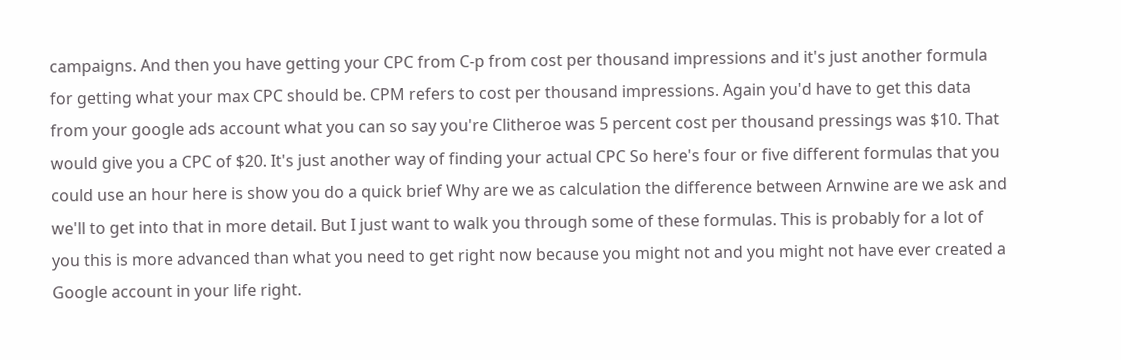campaigns. And then you have getting your CPC from C-p from cost per thousand impressions and it's just another formula for getting what your max CPC should be. CPM refers to cost per thousand impressions. Again you'd have to get this data from your google ads account what you can so say you're Clitheroe was 5 percent cost per thousand pressings was $10. That would give you a CPC of $20. It's just another way of finding your actual CPC So here's four or five different formulas that you could use an hour here is show you do a quick brief Why are we as calculation the difference between Arnwine are we ask and we'll to get into that in more detail. But I just want to walk you through some of these formulas. This is probably for a lot of you this is more advanced than what you need to get right now because you might not and you might not have ever created a Google account in your life right.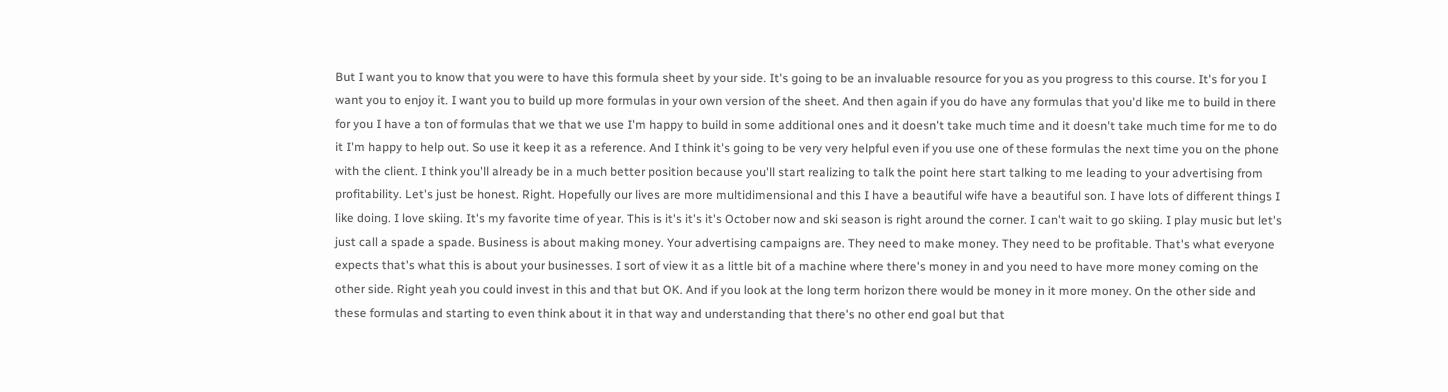But I want you to know that you were to have this formula sheet by your side. It's going to be an invaluable resource for you as you progress to this course. It's for you I want you to enjoy it. I want you to build up more formulas in your own version of the sheet. And then again if you do have any formulas that you'd like me to build in there for you I have a ton of formulas that we that we use I'm happy to build in some additional ones and it doesn't take much time and it doesn't take much time for me to do it I'm happy to help out. So use it keep it as a reference. And I think it's going to be very very helpful even if you use one of these formulas the next time you on the phone with the client. I think you'll already be in a much better position because you'll start realizing to talk the point here start talking to me leading to your advertising from profitability. Let's just be honest. Right. Hopefully our lives are more multidimensional and this I have a beautiful wife have a beautiful son. I have lots of different things I like doing. I love skiing. It's my favorite time of year. This is it's it's it's October now and ski season is right around the corner. I can't wait to go skiing. I play music but let's just call a spade a spade. Business is about making money. Your advertising campaigns are. They need to make money. They need to be profitable. That's what everyone expects that's what this is about your businesses. I sort of view it as a little bit of a machine where there's money in and you need to have more money coming on the other side. Right yeah you could invest in this and that but OK. And if you look at the long term horizon there would be money in it more money. On the other side and these formulas and starting to even think about it in that way and understanding that there's no other end goal but that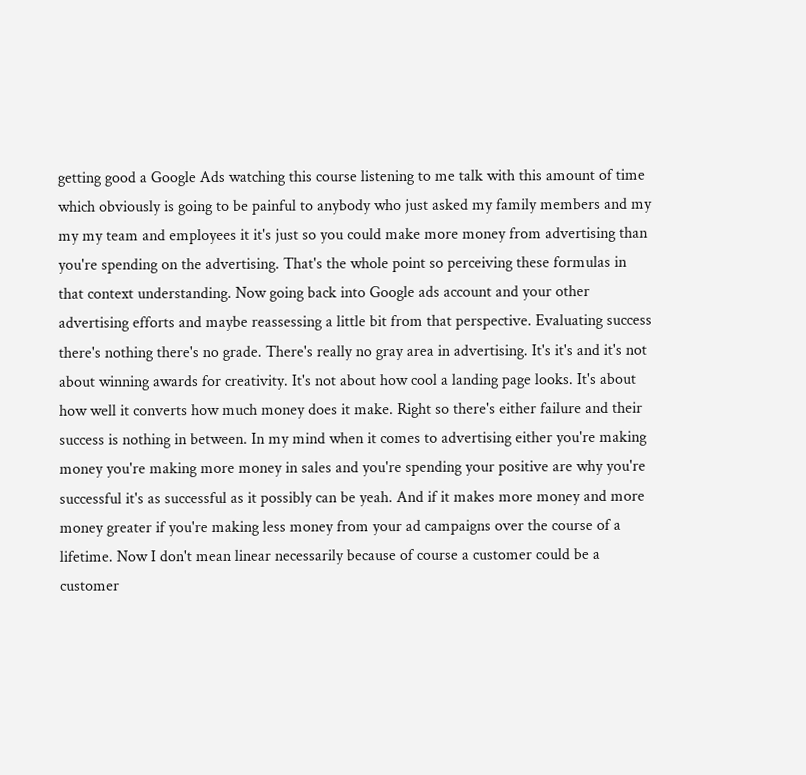getting good a Google Ads watching this course listening to me talk with this amount of time which obviously is going to be painful to anybody who just asked my family members and my my my team and employees it it's just so you could make more money from advertising than you're spending on the advertising. That's the whole point so perceiving these formulas in that context understanding. Now going back into Google ads account and your other advertising efforts and maybe reassessing a little bit from that perspective. Evaluating success there's nothing there's no grade. There's really no gray area in advertising. It's it's and it's not about winning awards for creativity. It's not about how cool a landing page looks. It's about how well it converts how much money does it make. Right so there's either failure and their success is nothing in between. In my mind when it comes to advertising either you're making money you're making more money in sales and you're spending your positive are why you're successful it's as successful as it possibly can be yeah. And if it makes more money and more money greater if you're making less money from your ad campaigns over the course of a lifetime. Now I don't mean linear necessarily because of course a customer could be a customer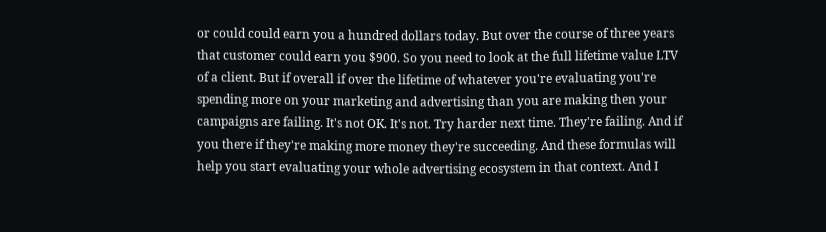or could could earn you a hundred dollars today. But over the course of three years that customer could earn you $900. So you need to look at the full lifetime value LTV of a client. But if overall if over the lifetime of whatever you're evaluating you're spending more on your marketing and advertising than you are making then your campaigns are failing. It's not OK. It's not. Try harder next time. They're failing. And if you there if they're making more money they're succeeding. And these formulas will help you start evaluating your whole advertising ecosystem in that context. And I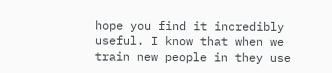hope you find it incredibly useful. I know that when we train new people in they use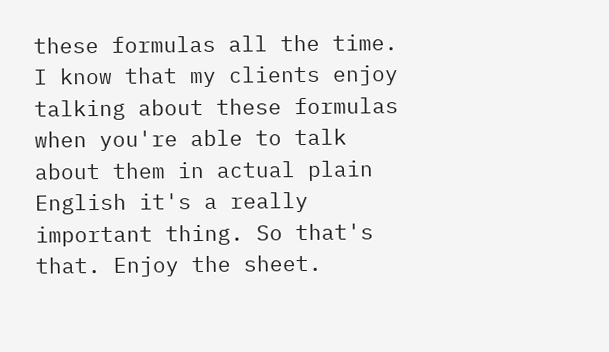these formulas all the time. I know that my clients enjoy talking about these formulas when you're able to talk about them in actual plain English it's a really important thing. So that's that. Enjoy the sheet.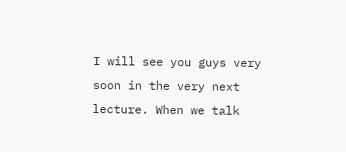I will see you guys very soon in the very next lecture. When we talk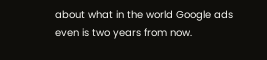about what in the world Google ads even is two years from now.